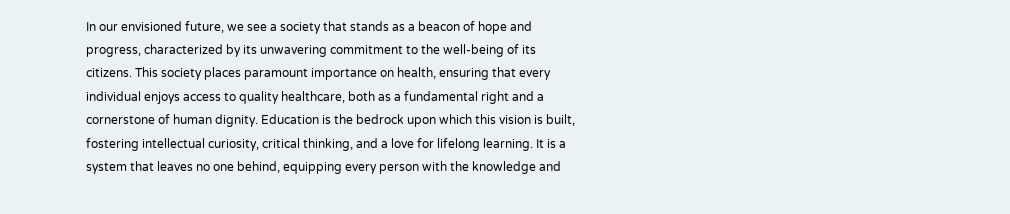In our envisioned future, we see a society that stands as a beacon of hope and progress, characterized by its unwavering commitment to the well-being of its citizens. This society places paramount importance on health, ensuring that every individual enjoys access to quality healthcare, both as a fundamental right and a cornerstone of human dignity. Education is the bedrock upon which this vision is built, fostering intellectual curiosity, critical thinking, and a love for lifelong learning. It is a system that leaves no one behind, equipping every person with the knowledge and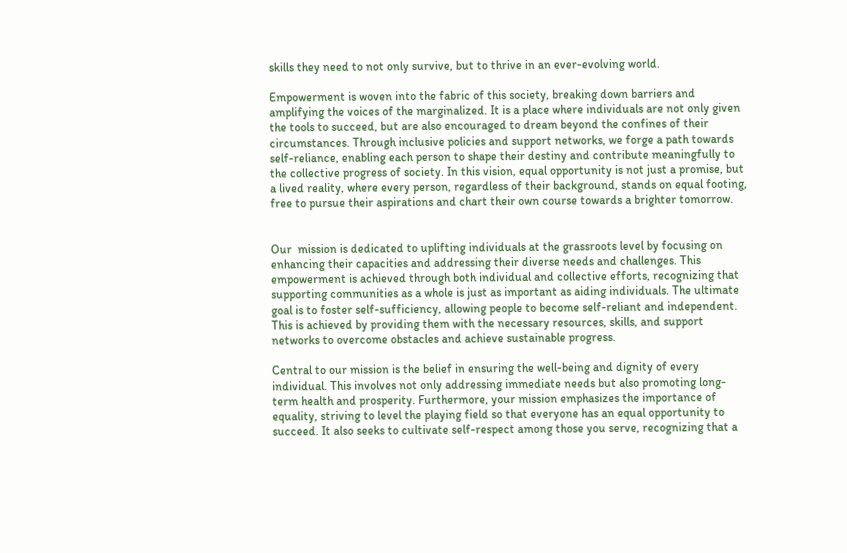skills they need to not only survive, but to thrive in an ever-evolving world.

Empowerment is woven into the fabric of this society, breaking down barriers and amplifying the voices of the marginalized. It is a place where individuals are not only given the tools to succeed, but are also encouraged to dream beyond the confines of their circumstances. Through inclusive policies and support networks, we forge a path towards self-reliance, enabling each person to shape their destiny and contribute meaningfully to the collective progress of society. In this vision, equal opportunity is not just a promise, but a lived reality, where every person, regardless of their background, stands on equal footing, free to pursue their aspirations and chart their own course towards a brighter tomorrow.


Our  mission is dedicated to uplifting individuals at the grassroots level by focusing on enhancing their capacities and addressing their diverse needs and challenges. This empowerment is achieved through both individual and collective efforts, recognizing that supporting communities as a whole is just as important as aiding individuals. The ultimate goal is to foster self-sufficiency, allowing people to become self-reliant and independent. This is achieved by providing them with the necessary resources, skills, and support networks to overcome obstacles and achieve sustainable progress.

Central to our mission is the belief in ensuring the well-being and dignity of every individual. This involves not only addressing immediate needs but also promoting long-term health and prosperity. Furthermore, your mission emphasizes the importance of equality, striving to level the playing field so that everyone has an equal opportunity to succeed. It also seeks to cultivate self-respect among those you serve, recognizing that a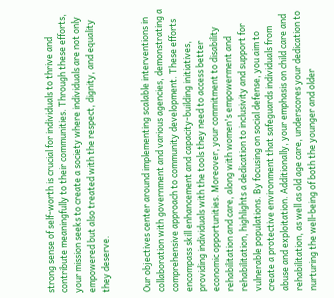strong sense of self-worth is crucial for individuals to thrive and contribute meaningfully to their communities. Through these efforts, your mission seeks to create a society where individuals are not only empowered but also treated with the respect, dignity, and equality they deserve.


Our objectives center around implementing scalable interventions in collaboration with government and various agencies, demonstrating a comprehensive approach to community development. These efforts encompass skill enhancement and capacity-building initiatives, providing individuals with the tools they need to access better economic opportunities. Moreover, your commitment to disability rehabilitation and care, along with women's empowerment and rehabilitation, highlights a dedication to inclusivity and support for vulnerable populations. By focusing on social defense, you aim to create a protective environment that safeguards individuals from abuse and exploitation. Additionally, your emphasis on child care and rehabilitation, as well as old age care, underscores your dedication to nurturing the well-being of both the younger and older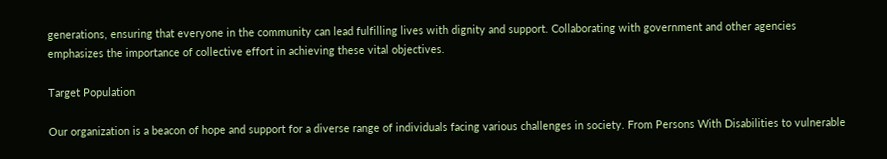generations, ensuring that everyone in the community can lead fulfilling lives with dignity and support. Collaborating with government and other agencies emphasizes the importance of collective effort in achieving these vital objectives.

Target Population

Our organization is a beacon of hope and support for a diverse range of individuals facing various challenges in society. From Persons With Disabilities to vulnerable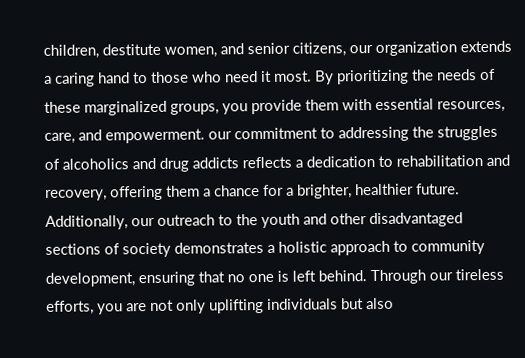children, destitute women, and senior citizens, our organization extends a caring hand to those who need it most. By prioritizing the needs of these marginalized groups, you provide them with essential resources, care, and empowerment. our commitment to addressing the struggles of alcoholics and drug addicts reflects a dedication to rehabilitation and recovery, offering them a chance for a brighter, healthier future. Additionally, our outreach to the youth and other disadvantaged sections of society demonstrates a holistic approach to community development, ensuring that no one is left behind. Through our tireless efforts, you are not only uplifting individuals but also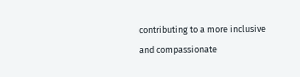contributing to a more inclusive and compassionate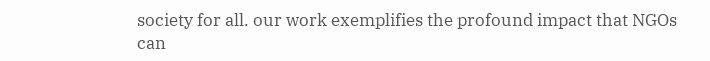society for all. our work exemplifies the profound impact that NGOs can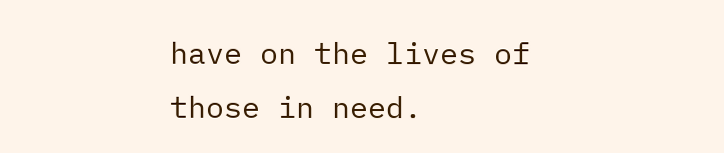have on the lives of those in need.